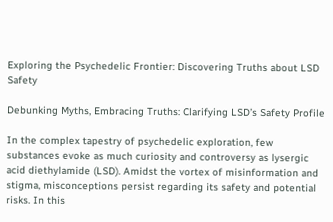Exploring the Psychedelic Frontier: Discovering Truths about LSD Safety

Debunking Myths, Embracing Truths: Clarifying LSD’s Safety Profile

In the complex tapestry of psychedelic exploration, few substances evoke as much curiosity and controversy as lysergic acid diethylamide (LSD). Amidst the vortex of misinformation and stigma, misconceptions persist regarding its safety and potential risks. In this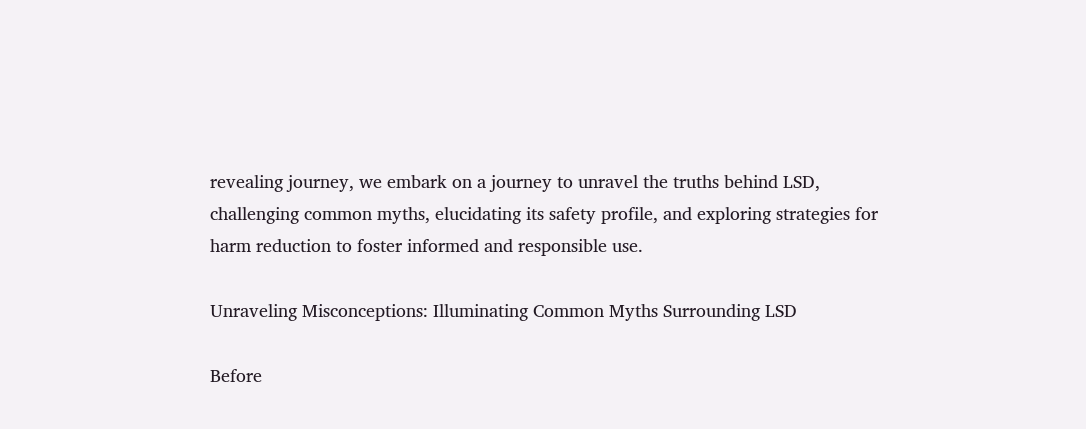revealing journey, we embark on a journey to unravel the truths behind LSD, challenging common myths, elucidating its safety profile, and exploring strategies for harm reduction to foster informed and responsible use.

Unraveling Misconceptions: Illuminating Common Myths Surrounding LSD

Before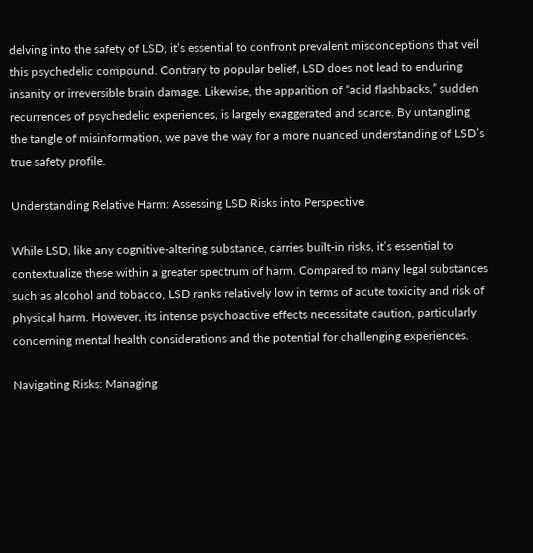delving into the safety of LSD, it’s essential to confront prevalent misconceptions that veil this psychedelic compound. Contrary to popular belief, LSD does not lead to enduring insanity or irreversible brain damage. Likewise, the apparition of “acid flashbacks,” sudden recurrences of psychedelic experiences, is largely exaggerated and scarce. By untangling the tangle of misinformation, we pave the way for a more nuanced understanding of LSD’s true safety profile.

Understanding Relative Harm: Assessing LSD Risks into Perspective

While LSD, like any cognitive-altering substance, carries built-in risks, it’s essential to contextualize these within a greater spectrum of harm. Compared to many legal substances such as alcohol and tobacco, LSD ranks relatively low in terms of acute toxicity and risk of physical harm. However, its intense psychoactive effects necessitate caution, particularly concerning mental health considerations and the potential for challenging experiences.

Navigating Risks: Managing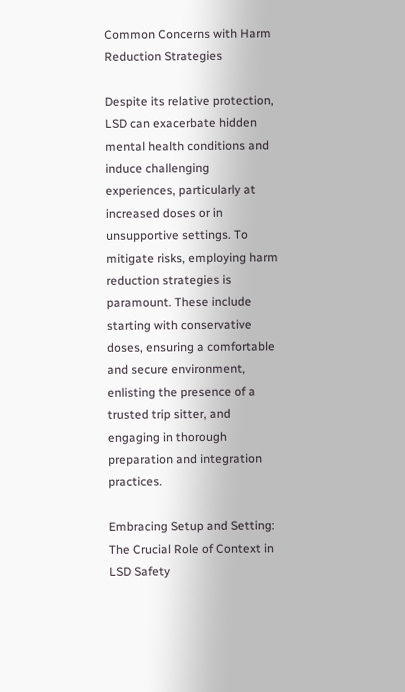Common Concerns with Harm Reduction Strategies

Despite its relative protection, LSD can exacerbate hidden mental health conditions and induce challenging experiences, particularly at increased doses or in unsupportive settings. To mitigate risks, employing harm reduction strategies is paramount. These include starting with conservative doses, ensuring a comfortable and secure environment, enlisting the presence of a trusted trip sitter, and engaging in thorough preparation and integration practices.

Embracing Setup and Setting: The Crucial Role of Context in LSD Safety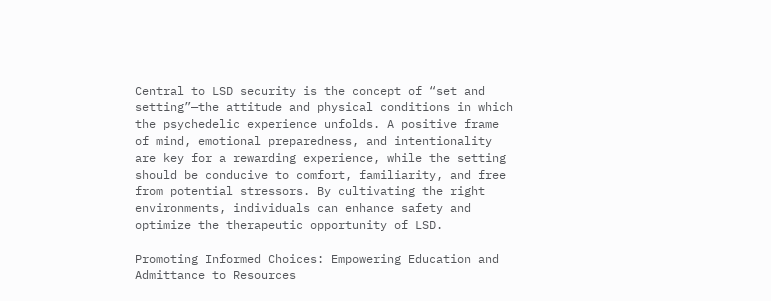Central to LSD security is the concept of “set and setting”—the attitude and physical conditions in which the psychedelic experience unfolds. A positive frame of mind, emotional preparedness, and intentionality are key for a rewarding experience, while the setting should be conducive to comfort, familiarity, and free from potential stressors. By cultivating the right environments, individuals can enhance safety and optimize the therapeutic opportunity of LSD.

Promoting Informed Choices: Empowering Education and Admittance to Resources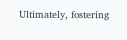Ultimately, fostering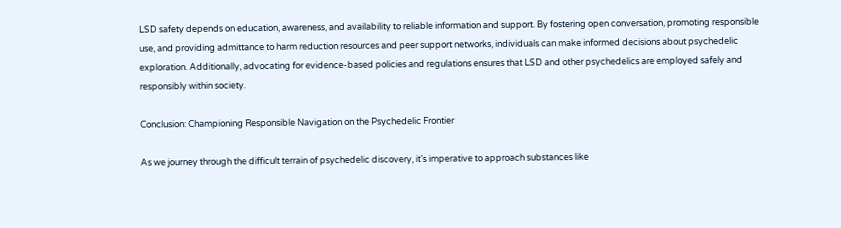LSD safety depends on education, awareness, and availability to reliable information and support. By fostering open conversation, promoting responsible use, and providing admittance to harm reduction resources and peer support networks, individuals can make informed decisions about psychedelic exploration. Additionally, advocating for evidence-based policies and regulations ensures that LSD and other psychedelics are employed safely and responsibly within society.

Conclusion: Championing Responsible Navigation on the Psychedelic Frontier

As we journey through the difficult terrain of psychedelic discovery, it’s imperative to approach substances like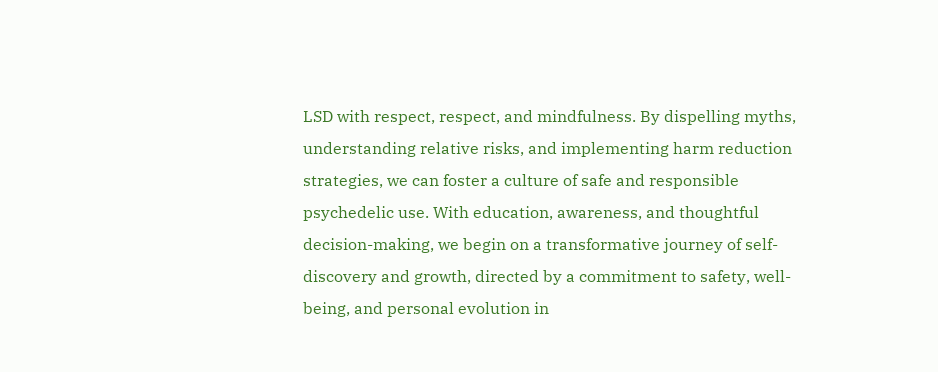LSD with respect, respect, and mindfulness. By dispelling myths, understanding relative risks, and implementing harm reduction strategies, we can foster a culture of safe and responsible psychedelic use. With education, awareness, and thoughtful decision-making, we begin on a transformative journey of self-discovery and growth, directed by a commitment to safety, well-being, and personal evolution in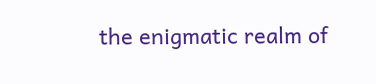the enigmatic realm of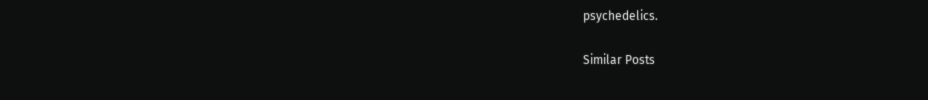psychedelics.

Similar Posts